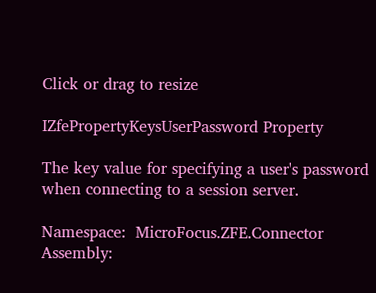Click or drag to resize

IZfePropertyKeysUserPassword Property

The key value for specifying a user's password when connecting to a session server.

Namespace:  MicroFocus.ZFE.Connector
Assembly: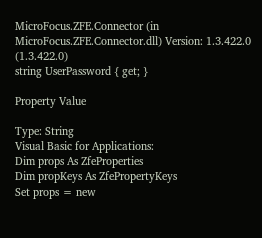MicroFocus.ZFE.Connector (in MicroFocus.ZFE.Connector.dll) Version: 1.3.422.0 (1.3.422.0)
string UserPassword { get; }

Property Value

Type: String
Visual Basic for Applications:
Dim props As ZfeProperties
Dim propKeys As ZfePropertyKeys
Set props = new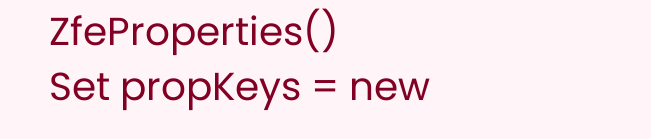ZfeProperties()
Set propKeys = new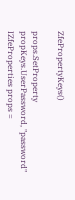ZfePropertyKeys()

props.SetProperty propKeys.UserPassword, "password"
IZfeProperties props =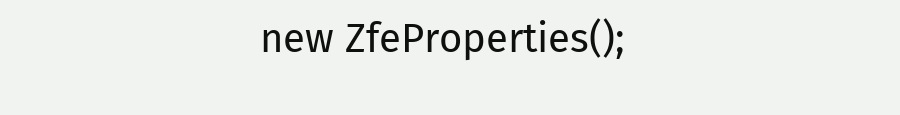new ZfeProperties();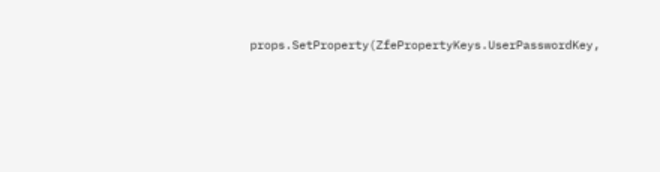props.SetProperty(ZfePropertyKeys.UserPasswordKey,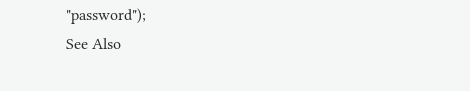"password");
See Also